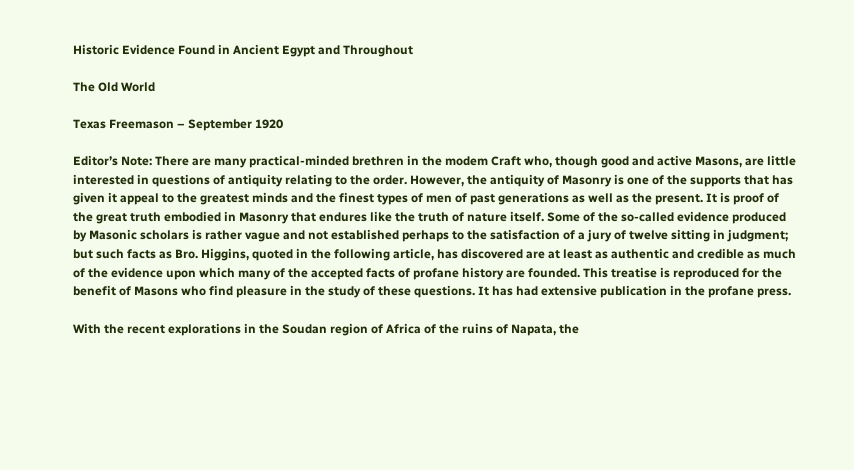Historic Evidence Found in Ancient Egypt and Throughout

The Old World

Texas Freemason – September 1920

Editor’s Note: There are many practical-minded brethren in the modem Craft who, though good and active Masons, are little interested in questions of antiquity relating to the order. However, the antiquity of Masonry is one of the supports that has given it appeal to the greatest minds and the finest types of men of past generations as well as the present. It is proof of the great truth embodied in Masonry that endures like the truth of nature itself. Some of the so-called evidence produced by Masonic scholars is rather vague and not established perhaps to the satisfaction of a jury of twelve sitting in judgment; but such facts as Bro. Higgins, quoted in the following article, has discovered are at least as authentic and credible as much of the evidence upon which many of the accepted facts of profane history are founded. This treatise is reproduced for the benefit of Masons who find pleasure in the study of these questions. It has had extensive publication in the profane press.

With the recent explorations in the Soudan region of Africa of the ruins of Napata, the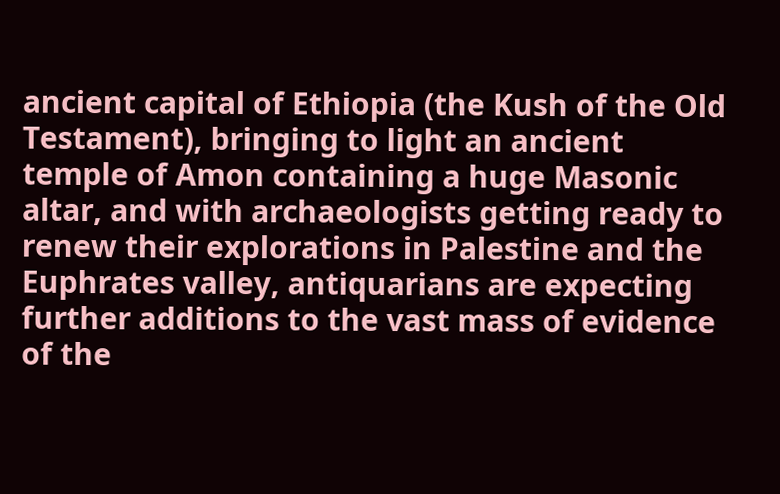ancient capital of Ethiopia (the Kush of the Old Testament), bringing to light an ancient temple of Amon containing a huge Masonic altar, and with archaeologists getting ready to renew their explorations in Palestine and the Euphrates valley, antiquarians are expecting further additions to the vast mass of evidence of the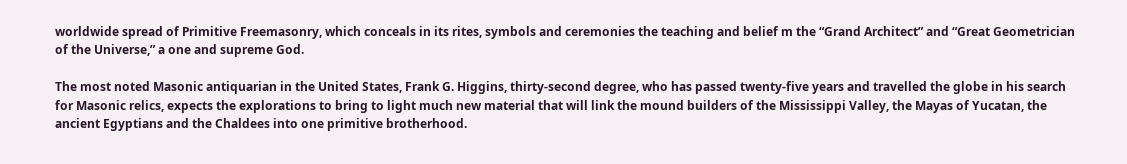worldwide spread of Primitive Freemasonry, which conceals in its rites, symbols and ceremonies the teaching and belief m the “Grand Architect” and “Great Geometrician of the Universe,” a one and supreme God.

The most noted Masonic antiquarian in the United States, Frank G. Higgins, thirty-second degree, who has passed twenty-five years and travelled the globe in his search for Masonic relics, expects the explorations to bring to light much new material that will link the mound builders of the Mississippi Valley, the Mayas of Yucatan, the ancient Egyptians and the Chaldees into one primitive brotherhood.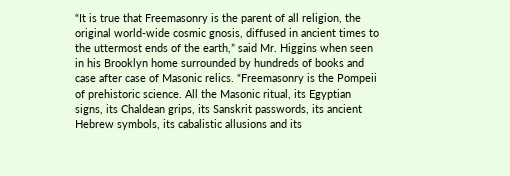“It is true that Freemasonry is the parent of all religion, the original world-wide cosmic gnosis, diffused in ancient times to the uttermost ends of the earth,” said Mr. Higgins when seen in his Brooklyn home surrounded by hundreds of books and case after case of Masonic relics. “Freemasonry is the Pompeii of prehistoric science. All the Masonic ritual, its Egyptian signs, its Chaldean grips, its Sanskrit passwords, its ancient Hebrew symbols, its cabalistic allusions and its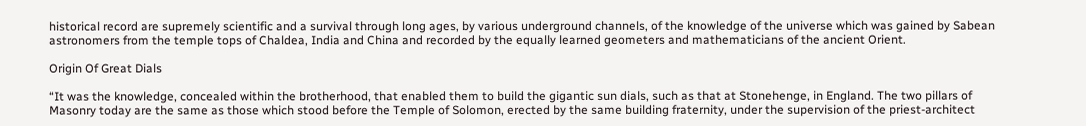historical record are supremely scientific and a survival through long ages, by various underground channels, of the knowledge of the universe which was gained by Sabean astronomers from the temple tops of Chaldea, India and China and recorded by the equally learned geometers and mathematicians of the ancient Orient.

Origin Of Great Dials

“It was the knowledge, concealed within the brotherhood, that enabled them to build the gigantic sun dials, such as that at Stonehenge, in England. The two pillars of Masonry today are the same as those which stood before the Temple of Solomon, erected by the same building fraternity, under the supervision of the priest-architect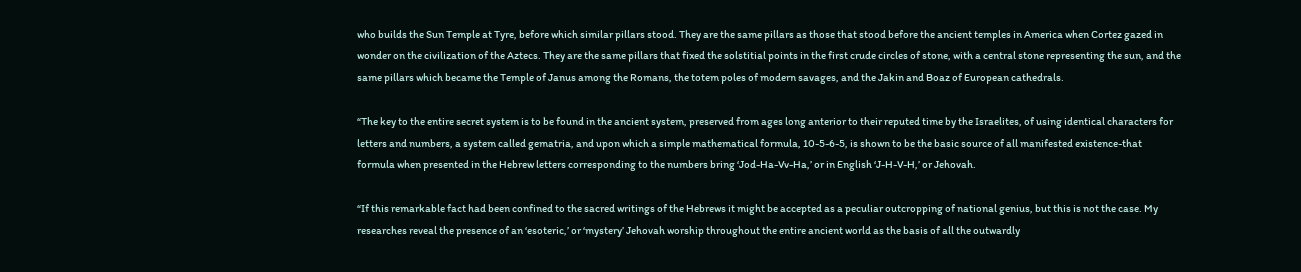who builds the Sun Temple at Tyre, before which similar pillars stood. They are the same pillars as those that stood before the ancient temples in America when Cortez gazed in wonder on the civilization of the Aztecs. They are the same pillars that fixed the solstitial points in the first crude circles of stone, with a central stone representing the sun, and the same pillars which became the Temple of Janus among the Romans, the totem poles of modern savages, and the Jakin and Boaz of European cathedrals.

“The key to the entire secret system is to be found in the ancient system, preserved from ages long anterior to their reputed time by the Israelites, of using identical characters for letters and numbers, a system called gematria, and upon which a simple mathematical formula, 10-5-6-5, is shown to be the basic source of all manifested existence-that formula when presented in the Hebrew letters corresponding to the numbers bring ‘Jod-Ha-Vv-Ha,’ or in English ‘J-H-V-H,’ or Jehovah.

“If this remarkable fact had been confined to the sacred writings of the Hebrews it might be accepted as a peculiar outcropping of national genius, but this is not the case. My researches reveal the presence of an ‘esoteric,’ or ‘mystery’ Jehovah worship throughout the entire ancient world as the basis of all the outwardly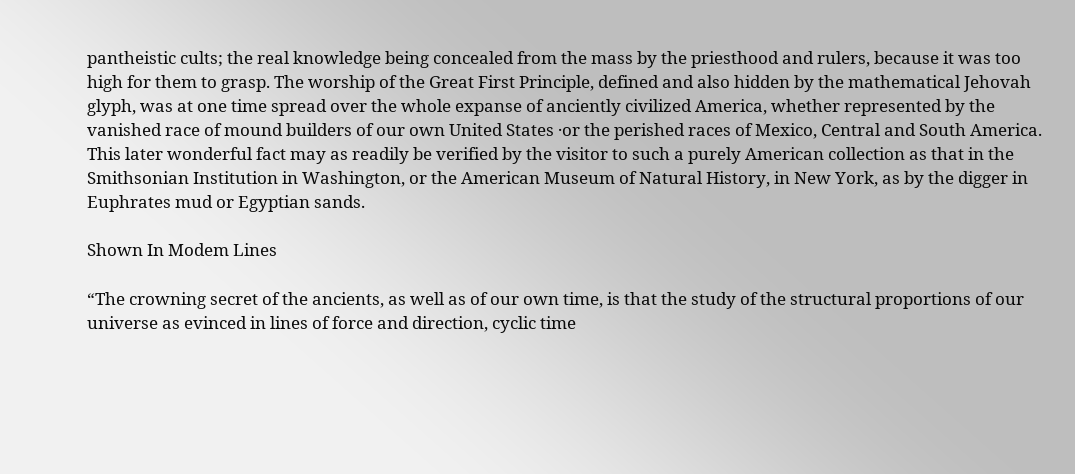pantheistic cults; the real knowledge being concealed from the mass by the priesthood and rulers, because it was too high for them to grasp. The worship of the Great First Principle, defined and also hidden by the mathematical Jehovah glyph, was at one time spread over the whole expanse of anciently civilized America, whether represented by the vanished race of mound builders of our own United States ·or the perished races of Mexico, Central and South America. This later wonderful fact may as readily be verified by the visitor to such a purely American collection as that in the Smithsonian Institution in Washington, or the American Museum of Natural History, in New York, as by the digger in Euphrates mud or Egyptian sands.

Shown In Modem Lines

“The crowning secret of the ancients, as well as of our own time, is that the study of the structural proportions of our universe as evinced in lines of force and direction, cyclic time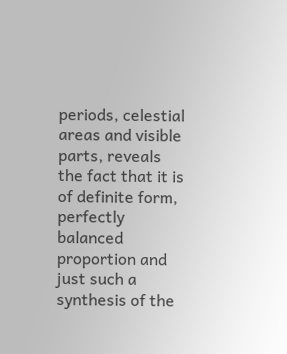periods, celestial areas and visible parts, reveals the fact that it is of definite form, perfectly balanced proportion and just such a synthesis of the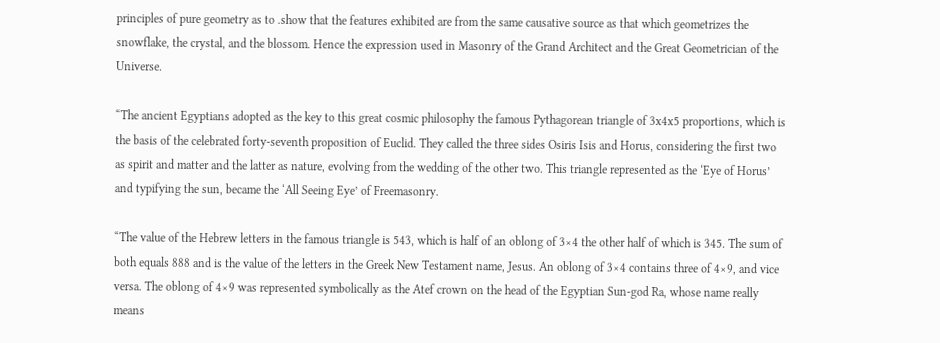principles of pure geometry as to .show that the features exhibited are from the same causative source as that which geometrizes the snowflake, the crystal, and the blossom. Hence the expression used in Masonry of the Grand Architect and the Great Geometrician of the Universe.

“The ancient Egyptians adopted as the key to this great cosmic philosophy the famous Pythagorean triangle of 3x4x5 proportions, which is the basis of the celebrated forty-seventh proposition of Euclid. They called the three sides Osiris Isis and Horus, considering the first two as spirit and matter and the latter as nature, evolving from the wedding of the other two. This triangle represented as the ‘Eye of Horus’ and typifying the sun, became the ‘All Seeing Eye’ of Freemasonry.

“The value of the Hebrew letters in the famous triangle is 543, which is half of an oblong of 3×4 the other half of which is 345. The sum of both equals 888 and is the value of the letters in the Greek New Testament name, Jesus. An oblong of 3×4 contains three of 4×9, and vice versa. The oblong of 4×9 was represented symbolically as the Atef crown on the head of the Egyptian Sun-god Ra, whose name really means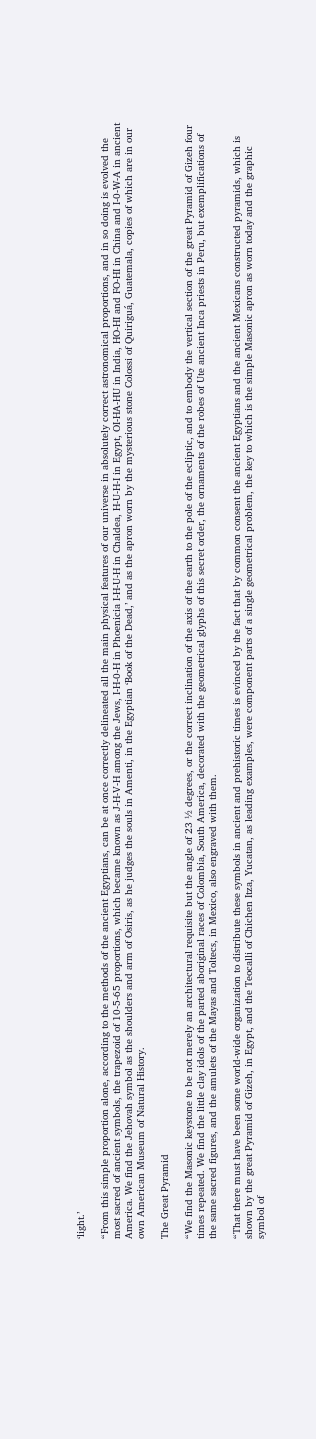‘light.’

“From this simple proportion alone, according to the methods of the ancient Egyptians, can be at once correctly delineated all the main physical features of our universe in absolutely correct astronomical proportions, and in so doing is evolved the most sacred of ancient symbols, the trapezoid of 10-5-65 proportions, which became known as J-H-V-H among the Jews, I-H-0-H in Phoenicia I-H-U-H in Chaldea, H-U-H-I in Egypt, OI-HA-HU in India, HO-HI and FO-HI in China and I-0-W-A in ancient America. We find the Jehovah symbol as the shoulders and arm of Osiris, as he judges the souls in Amenti, in the Egyptian ‘Book of the Dead,’ and as the apron worn by the mysterious stone Colossi of Quiriguá, Guatemala, copies of which are in our own American Museum of Natural History.

The Great Pyramid

“We find the Masonic keystone to be not merely an architectural requisite but the angle of 23 ½ degrees, or the correct inclination of the axis of the earth to the pole of the ecliptic, and to embody the vertical section of the great Pyramid of Gizeh four times repeated. We find the little clay idols of the parted aboriginal races of Colombia, South America, decorated with the geometrical glyphs of this secret order, the ornaments of the robes of Ute ancient Inca priests in Peru, but exemplifications of the same sacred figures, and the amulets of the Mayas and Toltecs, in Mexico, also engraved with them.

“That there must have been some world-wide organization to distribute these symbols in ancient and prehistoric times is evinced by the fact that by common consent the ancient Egyptians and the ancient Mexicans constructed pyramids, which is shown by the great Pyramid of Gizeh, in Egypt, and the Teocalli of Chichen Itza, Yucatan, as leading examples, were component parts of a single geometrical problem, the key to which is the simple Masonic apron as worn today and the graphic symbol of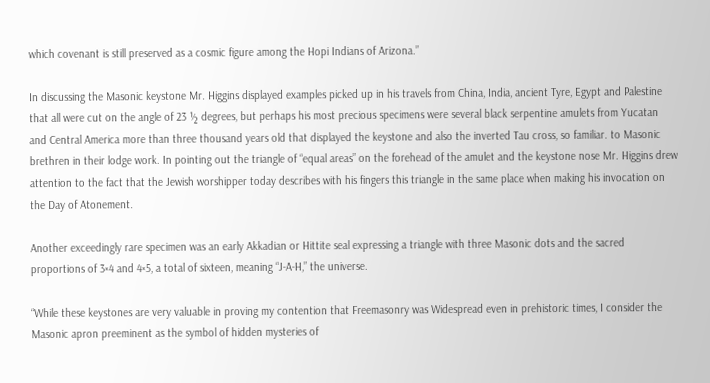which covenant is still preserved as a cosmic figure among the Hopi Indians of Arizona.”

In discussing the Masonic keystone Mr. Higgins displayed examples picked up in his travels from China, India, ancient Tyre, Egypt and Palestine that all were cut on the angle of 23 ½ degrees, but perhaps his most precious specimens were several black serpentine amulets from Yucatan and Central America more than three thousand years old that displayed the keystone and also the inverted Tau cross, so familiar. to Masonic brethren in their lodge work. In pointing out the triangle of “equal areas” on the forehead of the amulet and the keystone nose Mr. Higgins drew attention to the fact that the Jewish worshipper today describes with his fingers this triangle in the same place when making his invocation on the Day of Atonement.

Another exceedingly rare specimen was an early Akkadian or Hittite seal expressing a triangle with three Masonic dots and the sacred proportions of 3×4 and 4×5, a total of sixteen, meaning “J-A-H,” the universe.

“While these keystones are very valuable in proving my contention that Freemasonry was Widespread even in prehistoric times, I consider the Masonic apron preeminent as the symbol of hidden mysteries of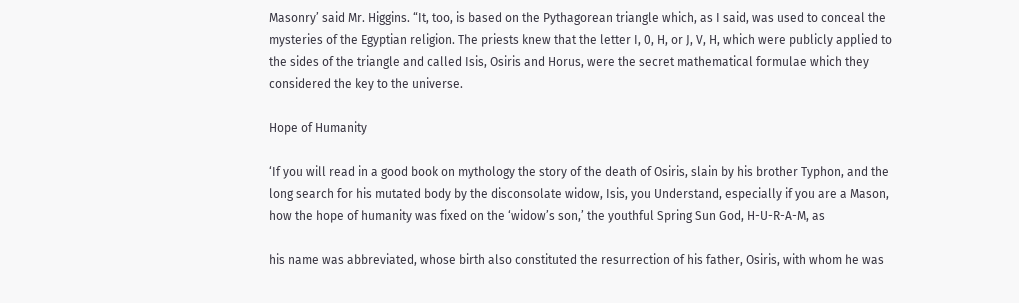Masonry’ said Mr. Higgins. “It, too, is based on the Pythagorean triangle which, as I said, was used to conceal the mysteries of the Egyptian religion. The priests knew that the letter I, 0, H, or J, V, H, which were publicly applied to the sides of the triangle and called Isis, Osiris and Horus, were the secret mathematical formulae which they considered the key to the universe.

Hope of Humanity

‘If you will read in a good book on mythology the story of the death of Osiris, slain by his brother Typhon, and the long search for his mutated body by the disconsolate widow, Isis, you Understand, especially if you are a Mason, how the hope of humanity was fixed on the ‘widow’s son,’ the youthful Spring Sun God, H-U-R-A-M, as

his name was abbreviated, whose birth also constituted the resurrection of his father, Osiris, with whom he was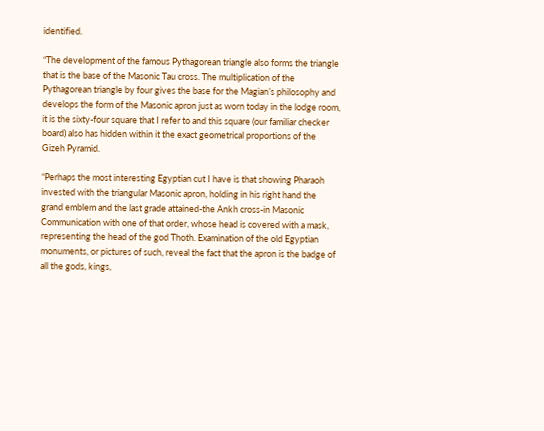identified.

“The development of the famous Pythagorean triangle also forms the triangle that is the base of the Masonic Tau cross. The multiplication of the Pythagorean triangle by four gives the base for the Magian’s philosophy and develops the form of the Masonic apron just as worn today in the lodge room, it is the sixty-four square that I refer to and this square (our familiar checker board) also has hidden within it the exact geometrical proportions of the Gizeh Pyramid.

“Perhaps the most interesting Egyptian cut I have is that showing Pharaoh invested with the triangular Masonic apron, holding in his right hand the grand emblem and the last grade attained-the Ankh cross-in Masonic Communication with one of that order, whose head is covered with a mask, representing the head of the god Thoth. Examination of the old Egyptian monuments, or pictures of such, reveal the fact that the apron is the badge of all the gods, kings,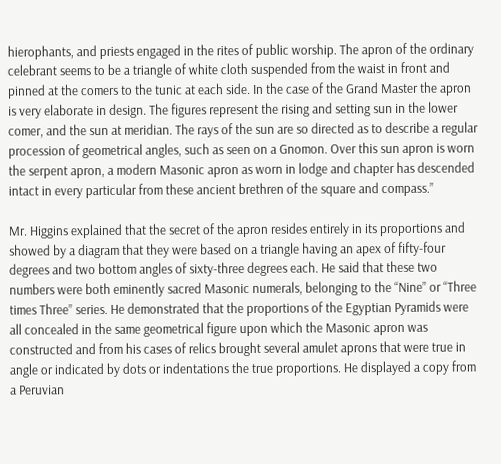hierophants, and priests engaged in the rites of public worship. The apron of the ordinary celebrant seems to be a triangle of white cloth suspended from the waist in front and pinned at the comers to the tunic at each side. In the case of the Grand Master the apron is very elaborate in design. The figures represent the rising and setting sun in the lower comer, and the sun at meridian. The rays of the sun are so directed as to describe a regular procession of geometrical angles, such as seen on a Gnomon. Over this sun apron is worn the serpent apron, a modern Masonic apron as worn in lodge and chapter has descended intact in every particular from these ancient brethren of the square and compass.”

Mr. Higgins explained that the secret of the apron resides entirely in its proportions and showed by a diagram that they were based on a triangle having an apex of fifty-four degrees and two bottom angles of sixty-three degrees each. He said that these two numbers were both eminently sacred Masonic numerals, belonging to the “Nine” or “Three times Three” series. He demonstrated that the proportions of the Egyptian Pyramids were all concealed in the same geometrical figure upon which the Masonic apron was constructed and from his cases of relics brought several amulet aprons that were true in angle or indicated by dots or indentations the true proportions. He displayed a copy from a Peruvian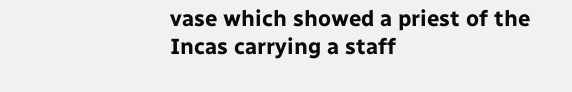vase which showed a priest of the Incas carrying a staff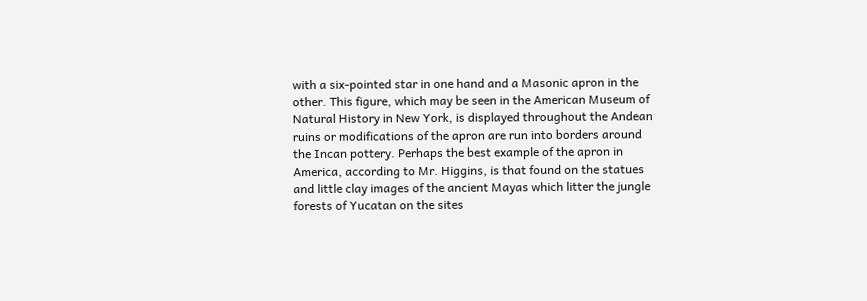with a six-pointed star in one hand and a Masonic apron in the other. This figure, which may be seen in the American Museum of Natural History in New York, is displayed throughout the Andean ruins or modifications of the apron are run into borders around the Incan pottery. Perhaps the best example of the apron in America, according to Mr. Higgins, is that found on the statues and little clay images of the ancient Mayas which litter the jungle forests of Yucatan on the sites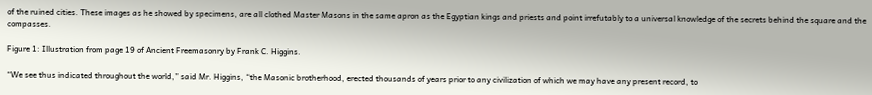of the ruined cities. These images as he showed by specimens, are all clothed Master Masons in the same apron as the Egyptian kings and priests and point irrefutably to a universal knowledge of the secrets behind the square and the compasses.

Figure 1: Illustration from page 19 of Ancient Freemasonry by Frank C. Higgins.

“We see thus indicated throughout the world,” said Mr. Higgins, “the Masonic brotherhood, erected thousands of years prior to any civilization of which we may have any present record, to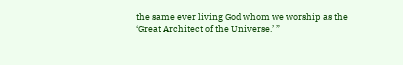the same ever living God whom we worship as the ‘Great Architect of the Universe.’ ”